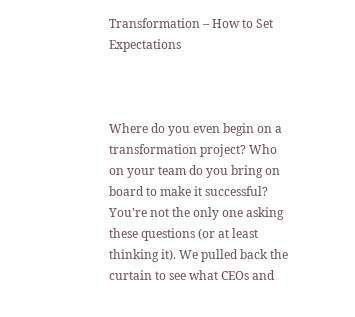Transformation – How to Set Expectations



Where do you even begin on a transformation project? Who on your team do you bring on board to make it successful? You’re not the only one asking these questions (or at least thinking it). We pulled back the curtain to see what CEOs and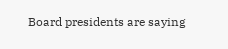Board presidents are saying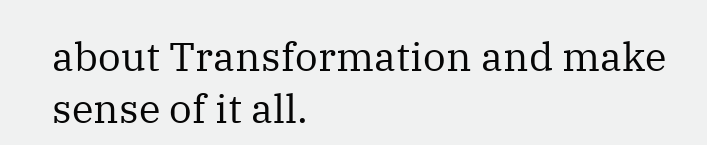about Transformation and make sense of it all.